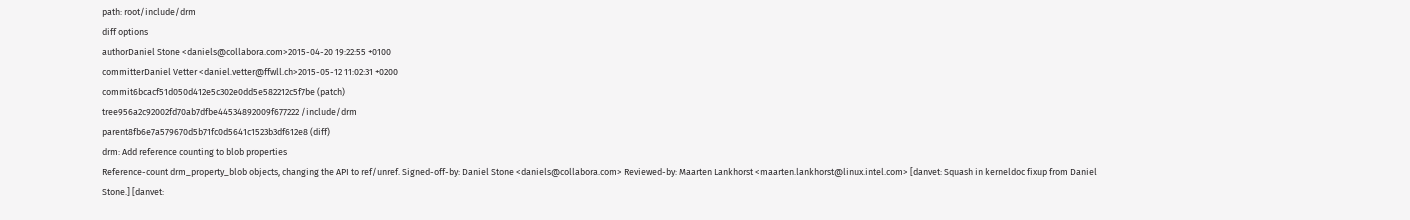path: root/include/drm
diff options
authorDaniel Stone <daniels@collabora.com>2015-04-20 19:22:55 +0100
committerDaniel Vetter <daniel.vetter@ffwll.ch>2015-05-12 11:02:31 +0200
commit6bcacf51d050d412e5c302e0dd5e582212c5f7be (patch)
tree956a2c92002fd70ab7dfbe44534892009f677222 /include/drm
parent8fb6e7a579670d5b71fc0d5641c1523b3df612e8 (diff)
drm: Add reference counting to blob properties
Reference-count drm_property_blob objects, changing the API to ref/unref. Signed-off-by: Daniel Stone <daniels@collabora.com> Reviewed-by: Maarten Lankhorst <maarten.lankhorst@linux.intel.com> [danvet: Squash in kerneldoc fixup from Daniel Stone.] [danvet: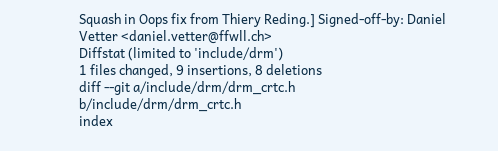Squash in Oops fix from Thiery Reding.] Signed-off-by: Daniel Vetter <daniel.vetter@ffwll.ch>
Diffstat (limited to 'include/drm')
1 files changed, 9 insertions, 8 deletions
diff --git a/include/drm/drm_crtc.h b/include/drm/drm_crtc.h
index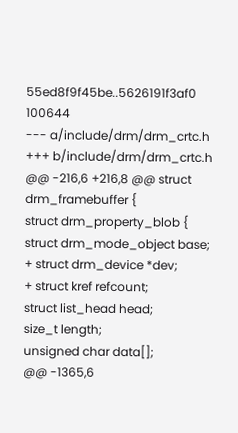55ed8f9f45be..5626191f3af0 100644
--- a/include/drm/drm_crtc.h
+++ b/include/drm/drm_crtc.h
@@ -216,6 +216,8 @@ struct drm_framebuffer {
struct drm_property_blob {
struct drm_mode_object base;
+ struct drm_device *dev;
+ struct kref refcount;
struct list_head head;
size_t length;
unsigned char data[];
@@ -1365,6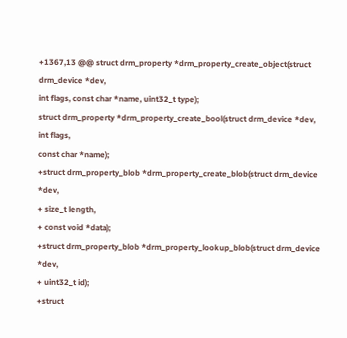+1367,13 @@ struct drm_property *drm_property_create_object(struct drm_device *dev,
int flags, const char *name, uint32_t type);
struct drm_property *drm_property_create_bool(struct drm_device *dev, int flags,
const char *name);
+struct drm_property_blob *drm_property_create_blob(struct drm_device *dev,
+ size_t length,
+ const void *data);
+struct drm_property_blob *drm_property_lookup_blob(struct drm_device *dev,
+ uint32_t id);
+struct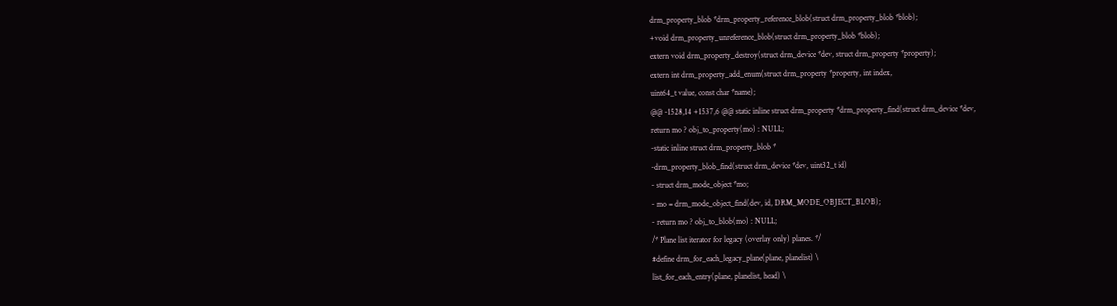drm_property_blob *drm_property_reference_blob(struct drm_property_blob *blob);
+void drm_property_unreference_blob(struct drm_property_blob *blob);
extern void drm_property_destroy(struct drm_device *dev, struct drm_property *property);
extern int drm_property_add_enum(struct drm_property *property, int index,
uint64_t value, const char *name);
@@ -1528,14 +1537,6 @@ static inline struct drm_property *drm_property_find(struct drm_device *dev,
return mo ? obj_to_property(mo) : NULL;
-static inline struct drm_property_blob *
-drm_property_blob_find(struct drm_device *dev, uint32_t id)
- struct drm_mode_object *mo;
- mo = drm_mode_object_find(dev, id, DRM_MODE_OBJECT_BLOB);
- return mo ? obj_to_blob(mo) : NULL;
/* Plane list iterator for legacy (overlay only) planes. */
#define drm_for_each_legacy_plane(plane, planelist) \
list_for_each_entry(plane, planelist, head) \